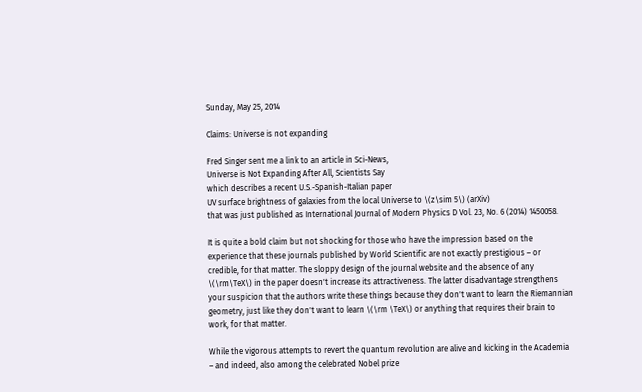Sunday, May 25, 2014

Claims: Universe is not expanding

Fred Singer sent me a link to an article in Sci-News,
Universe is Not Expanding After All, Scientists Say
which describes a recent U.S.-Spanish-Italian paper
UV surface brightness of galaxies from the local Universe to \(z\sim 5\) (arXiv)
that was just published as International Journal of Modern Physics D Vol. 23, No. 6 (2014) 1450058.

It is quite a bold claim but not shocking for those who have the impression based on the experience that these journals published by World Scientific are not exactly prestigious – or credible, for that matter. The sloppy design of the journal website and the absence of any \(\rm\TeX\) in the paper doesn't increase its attractiveness. The latter disadvantage strengthens your suspicion that the authors write these things because they don't want to learn the Riemannian geometry, just like they don't want to learn \(\rm \TeX\) or anything that requires their brain to work, for that matter.

While the vigorous attempts to revert the quantum revolution are alive and kicking in the Academia – and indeed, also among the celebrated Nobel prize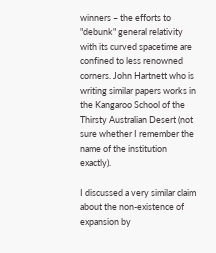winners – the efforts to "debunk" general relativity with its curved spacetime are confined to less renowned corners. John Hartnett who is writing similar papers works in the Kangaroo School of the Thirsty Australian Desert (not sure whether I remember the name of the institution exactly).

I discussed a very similar claim about the non-existence of expansion by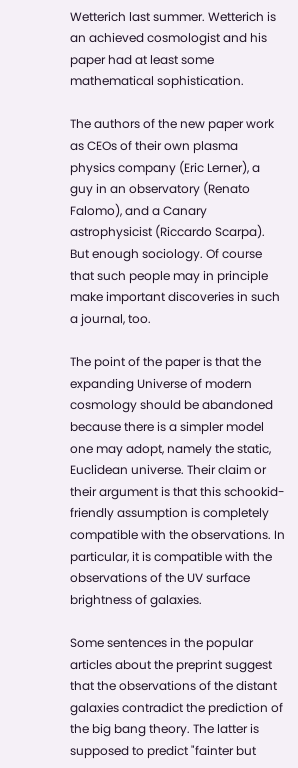Wetterich last summer. Wetterich is an achieved cosmologist and his paper had at least some mathematical sophistication.

The authors of the new paper work as CEOs of their own plasma physics company (Eric Lerner), a guy in an observatory (Renato Falomo), and a Canary astrophysicist (Riccardo Scarpa). But enough sociology. Of course that such people may in principle make important discoveries in such a journal, too.

The point of the paper is that the expanding Universe of modern cosmology should be abandoned because there is a simpler model one may adopt, namely the static, Euclidean universe. Their claim or their argument is that this schookid-friendly assumption is completely compatible with the observations. In particular, it is compatible with the observations of the UV surface brightness of galaxies.

Some sentences in the popular articles about the preprint suggest that the observations of the distant galaxies contradict the prediction of the big bang theory. The latter is supposed to predict "fainter but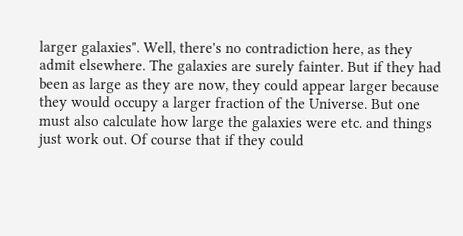larger galaxies". Well, there's no contradiction here, as they admit elsewhere. The galaxies are surely fainter. But if they had been as large as they are now, they could appear larger because they would occupy a larger fraction of the Universe. But one must also calculate how large the galaxies were etc. and things just work out. Of course that if they could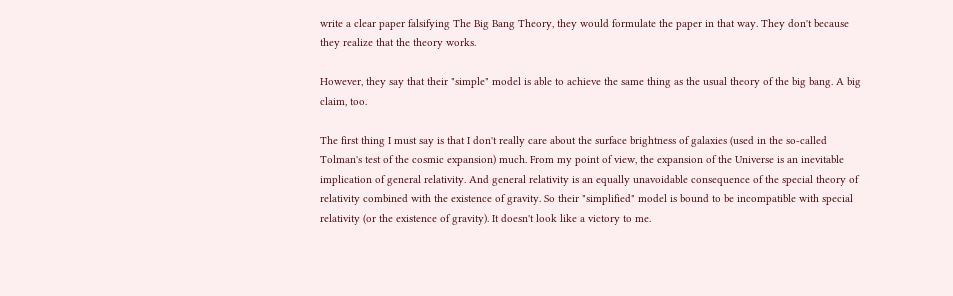write a clear paper falsifying The Big Bang Theory, they would formulate the paper in that way. They don't because they realize that the theory works.

However, they say that their "simple" model is able to achieve the same thing as the usual theory of the big bang. A big claim, too.

The first thing I must say is that I don't really care about the surface brightness of galaxies (used in the so-called Tolman's test of the cosmic expansion) much. From my point of view, the expansion of the Universe is an inevitable implication of general relativity. And general relativity is an equally unavoidable consequence of the special theory of relativity combined with the existence of gravity. So their "simplified" model is bound to be incompatible with special relativity (or the existence of gravity). It doesn't look like a victory to me.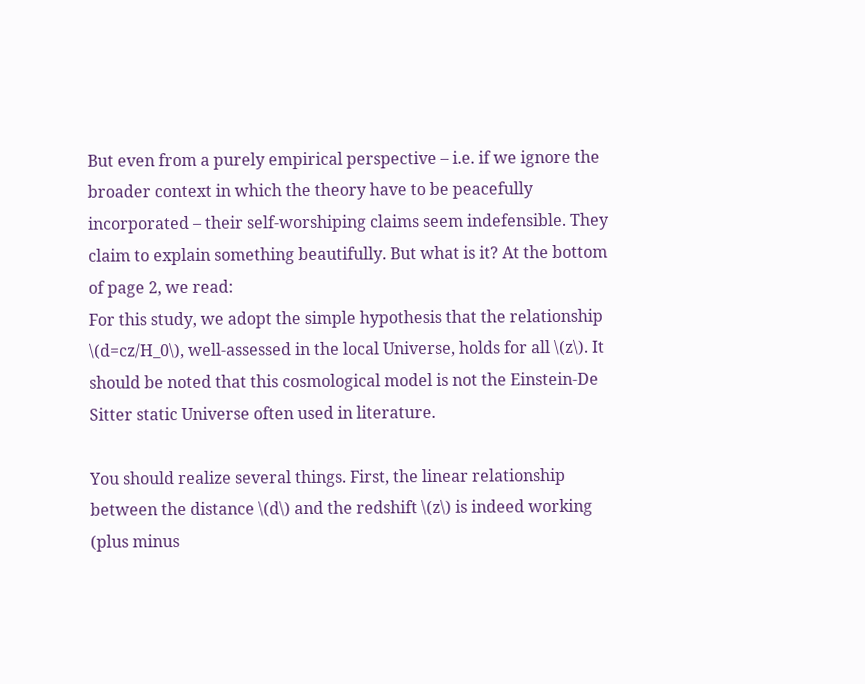But even from a purely empirical perspective – i.e. if we ignore the broader context in which the theory have to be peacefully incorporated – their self-worshiping claims seem indefensible. They claim to explain something beautifully. But what is it? At the bottom of page 2, we read:
For this study, we adopt the simple hypothesis that the relationship \(d=cz/H_0\), well-assessed in the local Universe, holds for all \(z\). It should be noted that this cosmological model is not the Einstein-De Sitter static Universe often used in literature.

You should realize several things. First, the linear relationship between the distance \(d\) and the redshift \(z\) is indeed working (plus minus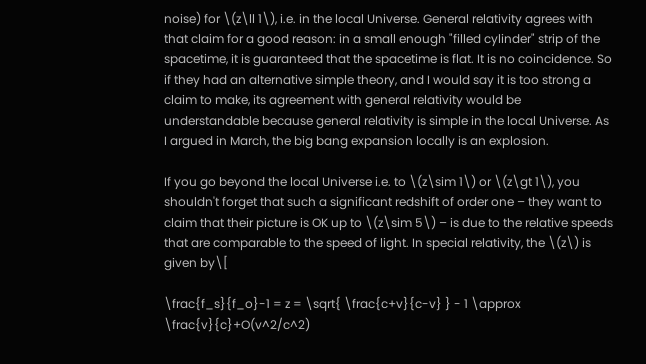noise) for \(z\ll 1\), i.e. in the local Universe. General relativity agrees with that claim for a good reason: in a small enough "filled cylinder" strip of the spacetime, it is guaranteed that the spacetime is flat. It is no coincidence. So if they had an alternative simple theory, and I would say it is too strong a claim to make, its agreement with general relativity would be understandable because general relativity is simple in the local Universe. As I argued in March, the big bang expansion locally is an explosion.

If you go beyond the local Universe i.e. to \(z\sim 1\) or \(z\gt 1\), you shouldn't forget that such a significant redshift of order one – they want to claim that their picture is OK up to \(z\sim 5\) – is due to the relative speeds that are comparable to the speed of light. In special relativity, the \(z\) is given by\[

\frac{f_s}{f_o}-1 = z = \sqrt{ \frac{c+v}{c-v} } - 1 \approx \frac{v}{c}+O(v^2/c^2)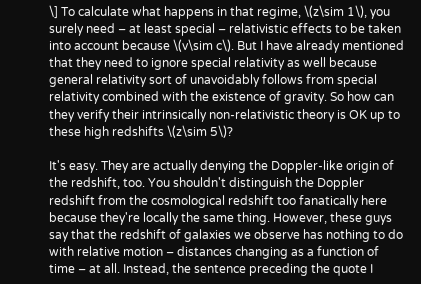\] To calculate what happens in that regime, \(z\sim 1\), you surely need – at least special – relativistic effects to be taken into account because \(v\sim c\). But I have already mentioned that they need to ignore special relativity as well because general relativity sort of unavoidably follows from special relativity combined with the existence of gravity. So how can they verify their intrinsically non-relativistic theory is OK up to these high redshifts \(z\sim 5\)?

It's easy. They are actually denying the Doppler-like origin of the redshift, too. You shouldn't distinguish the Doppler redshift from the cosmological redshift too fanatically here because they're locally the same thing. However, these guys say that the redshift of galaxies we observe has nothing to do with relative motion – distances changing as a function of time – at all. Instead, the sentence preceding the quote I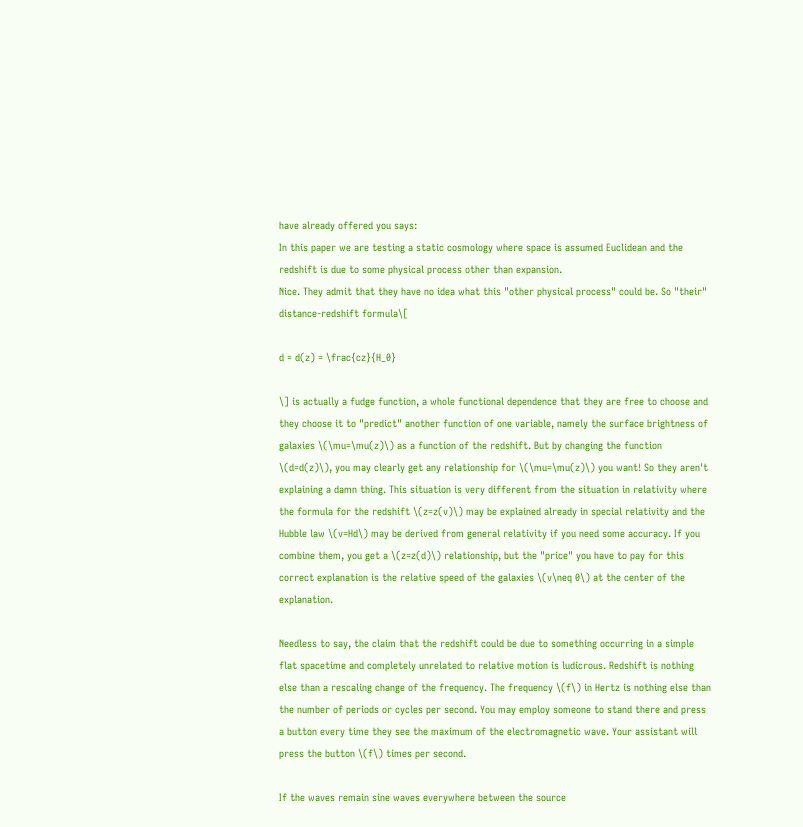have already offered you says:
In this paper we are testing a static cosmology where space is assumed Euclidean and the redshift is due to some physical process other than expansion.
Nice. They admit that they have no idea what this "other physical process" could be. So "their" distance-redshift formula\[

d = d(z) = \frac{cz}{H_0}

\] is actually a fudge function, a whole functional dependence that they are free to choose and they choose it to "predict" another function of one variable, namely the surface brightness of galaxies \(\mu=\mu(z)\) as a function of the redshift. But by changing the function \(d=d(z)\), you may clearly get any relationship for \(\mu=\mu(z)\) you want! So they aren't explaining a damn thing. This situation is very different from the situation in relativity where the formula for the redshift \(z=z(v)\) may be explained already in special relativity and the Hubble law \(v=Hd\) may be derived from general relativity if you need some accuracy. If you combine them, you get a \(z=z(d)\) relationship, but the "price" you have to pay for this correct explanation is the relative speed of the galaxies \(v\neq 0\) at the center of the explanation.

Needless to say, the claim that the redshift could be due to something occurring in a simple flat spacetime and completely unrelated to relative motion is ludicrous. Redshift is nothing else than a rescaling change of the frequency. The frequency \(f\) in Hertz is nothing else than the number of periods or cycles per second. You may employ someone to stand there and press a button every time they see the maximum of the electromagnetic wave. Your assistant will press the button \(f\) times per second.

If the waves remain sine waves everywhere between the source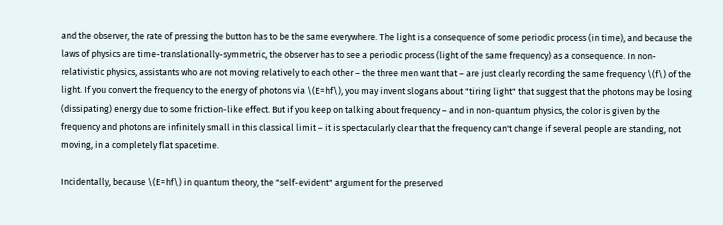and the observer, the rate of pressing the button has to be the same everywhere. The light is a consequence of some periodic process (in time), and because the laws of physics are time-translationally-symmetric, the observer has to see a periodic process (light of the same frequency) as a consequence. In non-relativistic physics, assistants who are not moving relatively to each other – the three men want that – are just clearly recording the same frequency \(f\) of the light. If you convert the frequency to the energy of photons via \(E=hf\), you may invent slogans about "tiring light" that suggest that the photons may be losing (dissipating) energy due to some friction-like effect. But if you keep on talking about frequency – and in non-quantum physics, the color is given by the frequency and photons are infinitely small in this classical limit – it is spectacularly clear that the frequency can't change if several people are standing, not moving, in a completely flat spacetime.

Incidentally, because \(E=hf\) in quantum theory, the "self-evident" argument for the preserved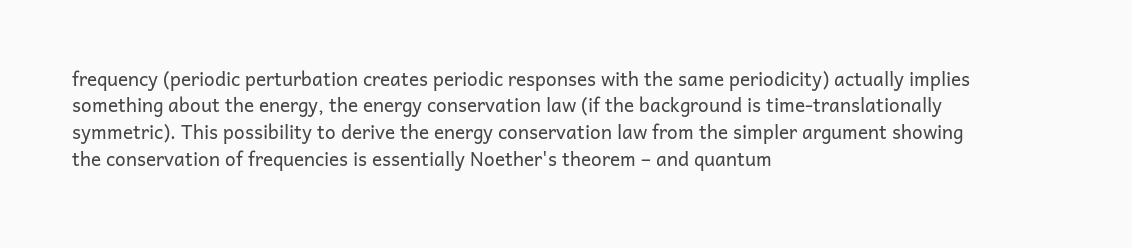frequency (periodic perturbation creates periodic responses with the same periodicity) actually implies something about the energy, the energy conservation law (if the background is time-translationally symmetric). This possibility to derive the energy conservation law from the simpler argument showing the conservation of frequencies is essentially Noether's theorem – and quantum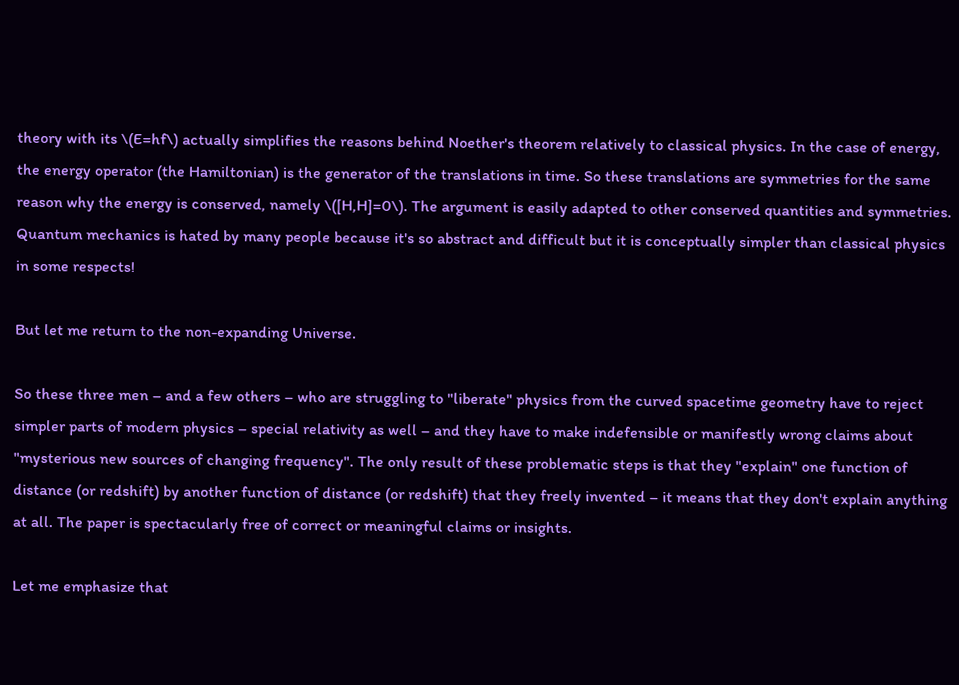theory with its \(E=hf\) actually simplifies the reasons behind Noether's theorem relatively to classical physics. In the case of energy, the energy operator (the Hamiltonian) is the generator of the translations in time. So these translations are symmetries for the same reason why the energy is conserved, namely \([H,H]=0\). The argument is easily adapted to other conserved quantities and symmetries. Quantum mechanics is hated by many people because it's so abstract and difficult but it is conceptually simpler than classical physics in some respects!

But let me return to the non-expanding Universe.

So these three men – and a few others – who are struggling to "liberate" physics from the curved spacetime geometry have to reject simpler parts of modern physics – special relativity as well – and they have to make indefensible or manifestly wrong claims about "mysterious new sources of changing frequency". The only result of these problematic steps is that they "explain" one function of distance (or redshift) by another function of distance (or redshift) that they freely invented – it means that they don't explain anything at all. The paper is spectacularly free of correct or meaningful claims or insights.

Let me emphasize that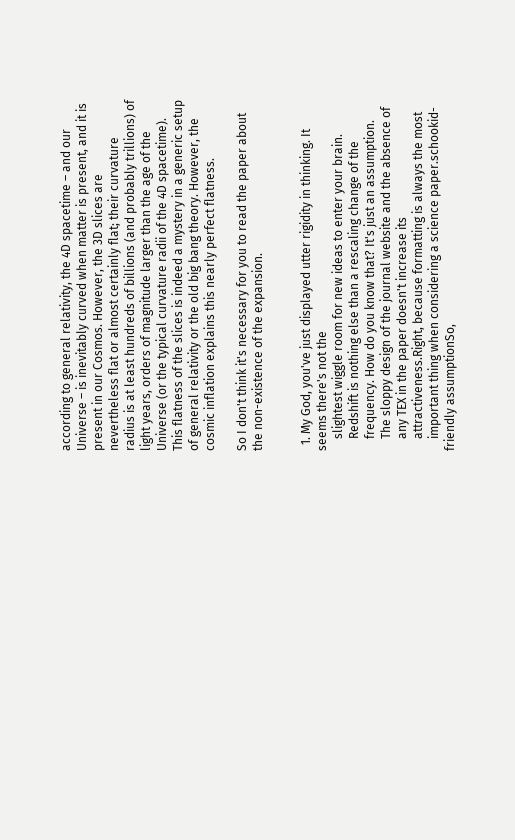according to general relativity, the 4D spacetime – and our Universe – is inevitably curved when matter is present, and it is present in our Cosmos. However, the 3D slices are nevertheless flat or almost certainly flat; their curvature radius is at least hundreds of billions (and probably trillions) of light years, orders of magnitude larger than the age of the Universe (or the typical curvature radii of the 4D spacetime). This flatness of the slices is indeed a mystery in a generic setup of general relativity or the old big bang theory. However, the cosmic inflation explains this nearly perfect flatness.

So I don't think it's necessary for you to read the paper about the non-existence of the expansion.


  1. My God, you've just displayed utter rigidity in thinking. It seems there's not the
    slightest wiggle room for new ideas to enter your brain.
    Redshift is nothing else than a rescaling change of the
    frequency. How do you know that? It's just an assumption.
    The sloppy design of the journal website and the absence of
    any TEX in the paper doesn't increase its
    attractiveness.Right, because formatting is always the most
    important thing when considering a science paper.schookid-friendly assumptionSo,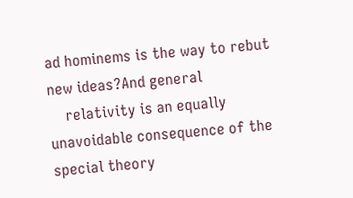ad hominems is the way to rebut new ideas?And general
    relativity is an equally unavoidable consequence of the special theory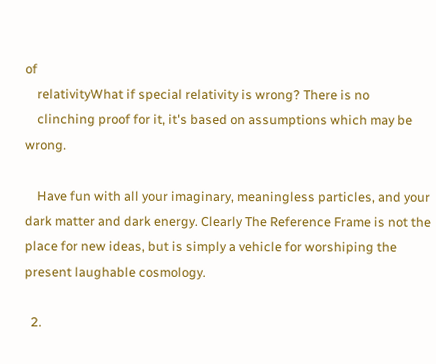of
    relativityWhat if special relativity is wrong? There is no
    clinching proof for it, it's based on assumptions which may be wrong.

    Have fun with all your imaginary, meaningless particles, and your dark matter and dark energy. Clearly The Reference Frame is not the place for new ideas, but is simply a vehicle for worshiping the present laughable cosmology.

  2.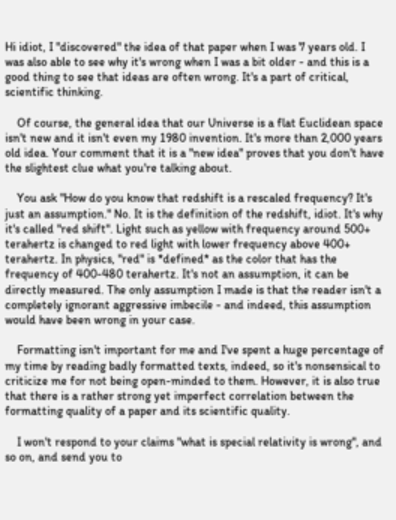Hi idiot, I "discovered" the idea of that paper when I was 7 years old. I was also able to see why it's wrong when I was a bit older - and this is a good thing to see that ideas are often wrong. It's a part of critical, scientific thinking.

    Of course, the general idea that our Universe is a flat Euclidean space isn't new and it isn't even my 1980 invention. It's more than 2,000 years old idea. Your comment that it is a "new idea" proves that you don't have the slightest clue what you're talking about.

    You ask "How do you know that redshift is a rescaled frequency? It's just an assumption." No. It is the definition of the redshift, idiot. It's why it's called "red shift". Light such as yellow with frequency around 500+ terahertz is changed to red light with lower frequency above 400+ terahertz. In physics, "red" is *defined* as the color that has the frequency of 400-480 terahertz. It's not an assumption, it can be directly measured. The only assumption I made is that the reader isn't a completely ignorant aggressive imbecile - and indeed, this assumption would have been wrong in your case.

    Formatting isn't important for me and I've spent a huge percentage of my time by reading badly formatted texts, indeed, so it's nonsensical to criticize me for not being open-minded to them. However, it is also true that there is a rather strong yet imperfect correlation between the formatting quality of a paper and its scientific quality.

    I won't respond to your claims "what is special relativity is wrong", and so on, and send you to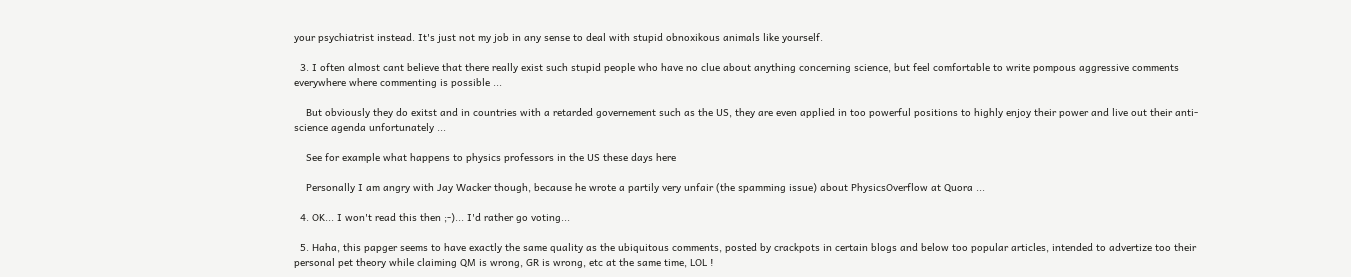your psychiatrist instead. It's just not my job in any sense to deal with stupid obnoxikous animals like yourself.

  3. I often almost cant believe that there really exist such stupid people who have no clue about anything concerning science, but feel comfortable to write pompous aggressive comments everywhere where commenting is possible ...

    But obviously they do exitst and in countries with a retarded governement such as the US, they are even applied in too powerful positions to highly enjoy their power and live out their anti-science agenda unfortunately ...

    See for example what happens to physics professors in the US these days here

    Personally I am angry with Jay Wacker though, because he wrote a partily very unfair (the spamming issue) about PhysicsOverflow at Quora ...

  4. OK... I won't read this then ;-)... I'd rather go voting...

  5. Haha, this papger seems to have exactly the same quality as the ubiquitous comments, posted by crackpots in certain blogs and below too popular articles, intended to advertize too their personal pet theory while claiming QM is wrong, GR is wrong, etc at the same time, LOL !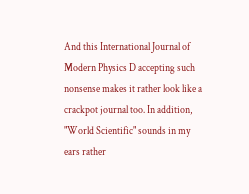And this International Journal of Modern Physics D accepting such nonsense makes it rather look like a crackpot journal too. In addition, "World Scientific" sounds in my ears rather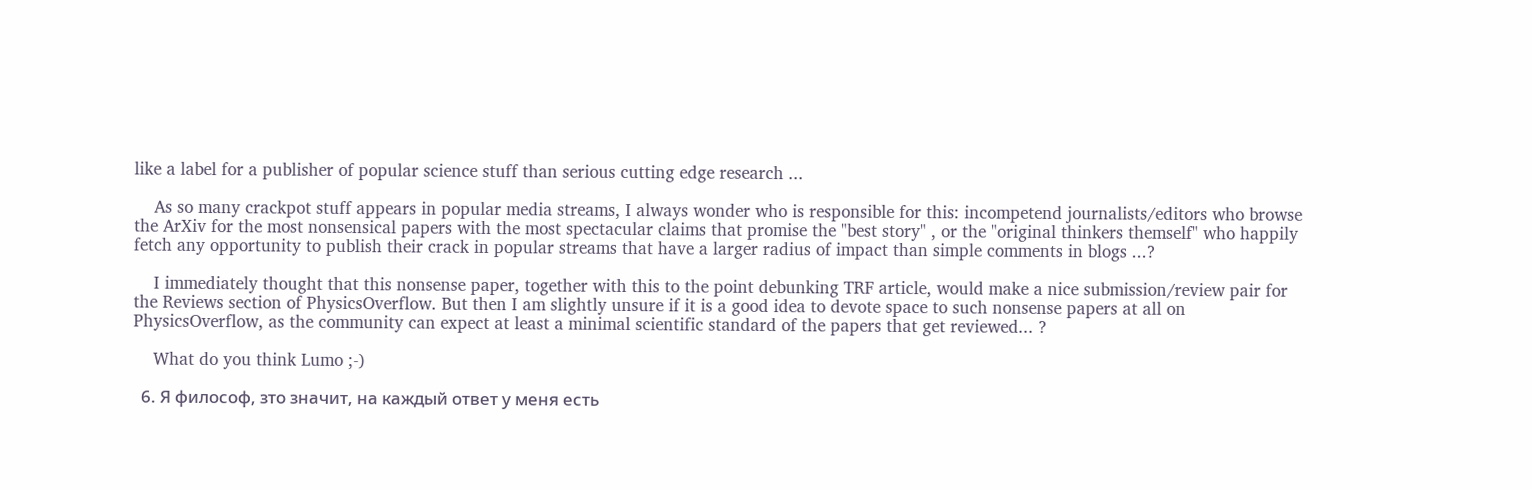like a label for a publisher of popular science stuff than serious cutting edge research ...

    As so many crackpot stuff appears in popular media streams, I always wonder who is responsible for this: incompetend journalists/editors who browse the ArXiv for the most nonsensical papers with the most spectacular claims that promise the "best story" , or the "original thinkers themself" who happily fetch any opportunity to publish their crack in popular streams that have a larger radius of impact than simple comments in blogs ...?

    I immediately thought that this nonsense paper, together with this to the point debunking TRF article, would make a nice submission/review pair for the Reviews section of PhysicsOverflow. But then I am slightly unsure if it is a good idea to devote space to such nonsense papers at all on PhysicsOverflow, as the community can expect at least a minimal scientific standard of the papers that get reviewed... ?

    What do you think Lumo ;-)

  6. Я философ, зто значит, на каждый ответ у меня есть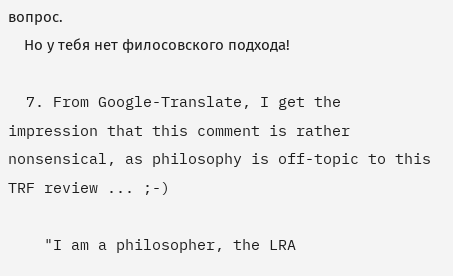вопрос.
    Но у тебя нет филосовского подхода!

  7. From Google-Translate, I get the impression that this comment is rather nonsensical, as philosophy is off-topic to this TRF review ... ;-)

    "I am a philosopher, the LRA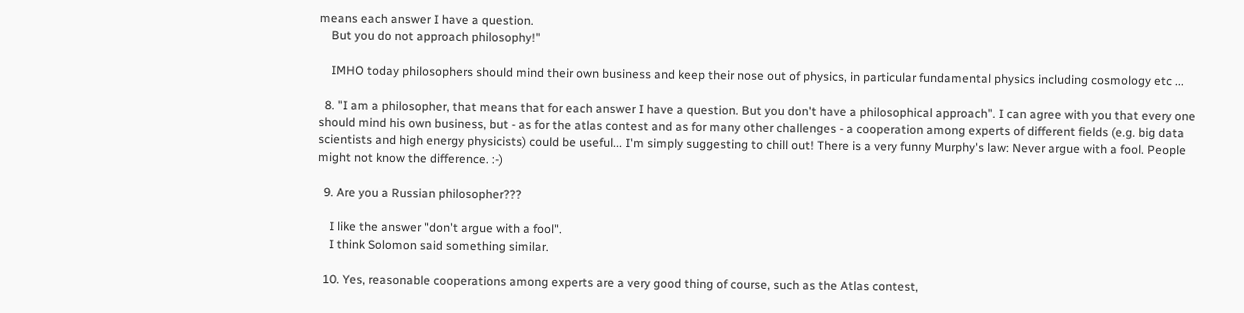means each answer I have a question.
    But you do not approach philosophy!"

    IMHO today philosophers should mind their own business and keep their nose out of physics, in particular fundamental physics including cosmology etc ...

  8. "I am a philosopher, that means that for each answer I have a question. But you don't have a philosophical approach". I can agree with you that every one should mind his own business, but - as for the atlas contest and as for many other challenges - a cooperation among experts of different fields (e.g. big data scientists and high energy physicists) could be useful... I'm simply suggesting to chill out! There is a very funny Murphy's law: Never argue with a fool. People might not know the difference. :-)

  9. Are you a Russian philosopher???

    I like the answer "don't argue with a fool".
    I think Solomon said something similar.

  10. Yes, reasonable cooperations among experts are a very good thing of course, such as the Atlas contest,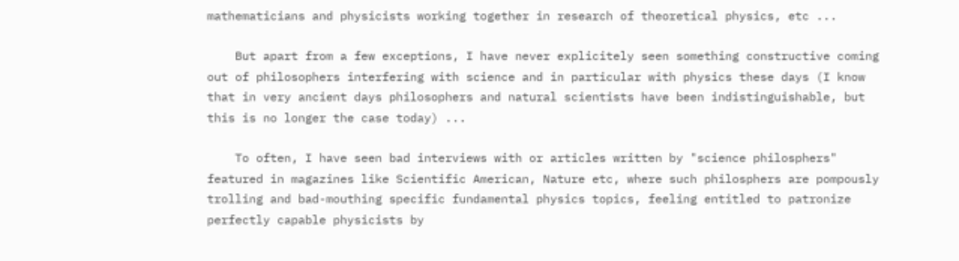mathematicians and physicists working together in research of theoretical physics, etc ...

    But apart from a few exceptions, I have never explicitely seen something constructive coming out of philosophers interfering with science and in particular with physics these days (I know that in very ancient days philosophers and natural scientists have been indistinguishable, but this is no longer the case today) ...

    To often, I have seen bad interviews with or articles written by "science philosphers" featured in magazines like Scientific American, Nature etc, where such philosphers are pompously trolling and bad-mouthing specific fundamental physics topics, feeling entitled to patronize perfectly capable physicists by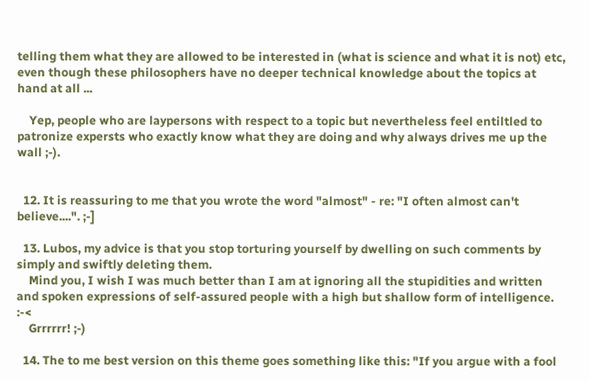telling them what they are allowed to be interested in (what is science and what it is not) etc, even though these philosophers have no deeper technical knowledge about the topics at hand at all ...

    Yep, people who are laypersons with respect to a topic but nevertheless feel entiltled to patronize expersts who exactly know what they are doing and why always drives me up the wall ;-).


  12. It is reassuring to me that you wrote the word "almost" - re: "I often almost can't believe....". ;-]

  13. Lubos, my advice is that you stop torturing yourself by dwelling on such comments by simply and swiftly deleting them.
    Mind you, I wish I was much better than I am at ignoring all the stupidities and written and spoken expressions of self-assured people with a high but shallow form of intelligence. :-<
    Grrrrrr! ;-)

  14. The to me best version on this theme goes something like this: "If you argue with a fool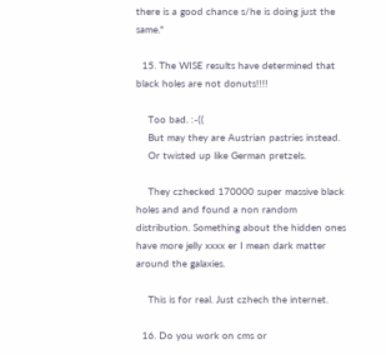there is a good chance s/he is doing just the same."

  15. The WISE results have determined that black holes are not donuts!!!!

    Too bad. :-((
    But may they are Austrian pastries instead.
    Or twisted up like German pretzels.

    They czhecked 170000 super massive black holes and and found a non random distribution. Something about the hidden ones have more jelly xxxx er I mean dark matter around the galaxies.

    This is for real. Just czhech the internet.

  16. Do you work on cms or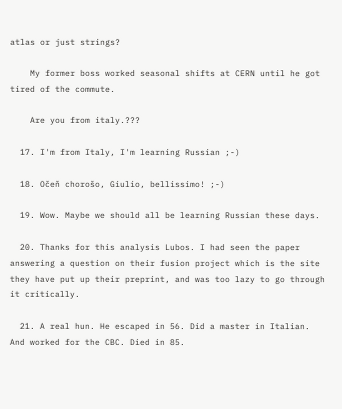atlas or just strings?

    My former boss worked seasonal shifts at CERN until he got tired of the commute.

    Are you from italy.???

  17. I'm from Italy, I'm learning Russian ;-)

  18. Očeň chorošo, Giulio, bellissimo! ;-)

  19. Wow. Maybe we should all be learning Russian these days.

  20. Thanks for this analysis Lubos. I had seen the paper answering a question on their fusion project which is the site they have put up their preprint, and was too lazy to go through it critically.

  21. A real hun. He escaped in 56. Did a master in Italian. And worked for the CBC. Died in 85.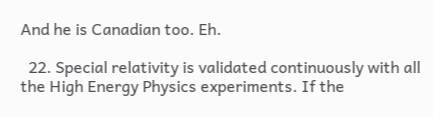And he is Canadian too. Eh.

  22. Special relativity is validated continuously with all the High Energy Physics experiments. If the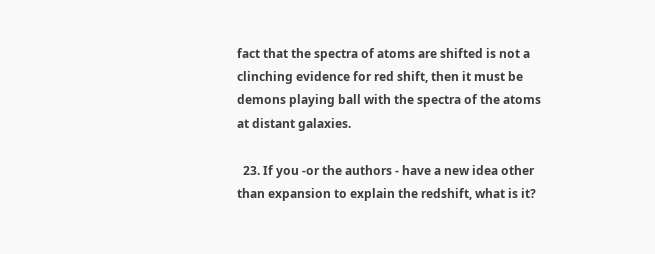fact that the spectra of atoms are shifted is not a clinching evidence for red shift, then it must be demons playing ball with the spectra of the atoms at distant galaxies.

  23. If you -or the authors - have a new idea other than expansion to explain the redshift, what is it?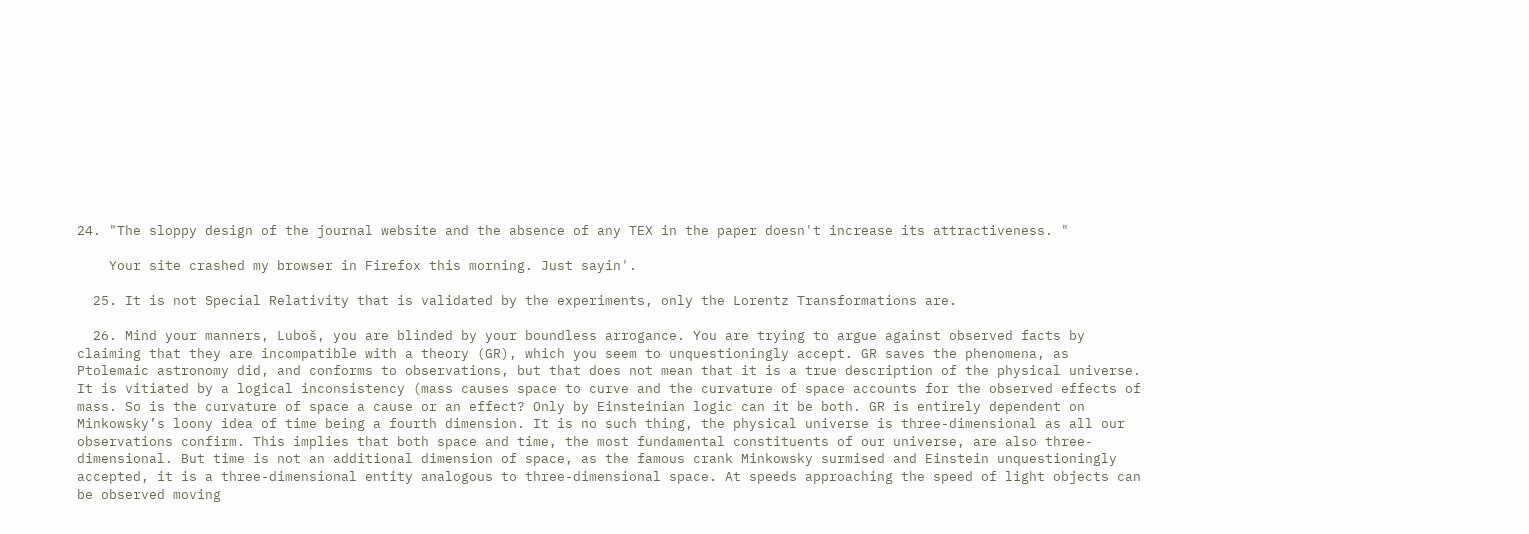24. "The sloppy design of the journal website and the absence of any TEX in the paper doesn't increase its attractiveness. "

    Your site crashed my browser in Firefox this morning. Just sayin'.

  25. It is not Special Relativity that is validated by the experiments, only the Lorentz Transformations are.

  26. Mind your manners, Luboš, you are blinded by your boundless arrogance. You are trying to argue against observed facts by claiming that they are incompatible with a theory (GR), which you seem to unquestioningly accept. GR saves the phenomena, as Ptolemaic astronomy did, and conforms to observations, but that does not mean that it is a true description of the physical universe. It is vitiated by a logical inconsistency (mass causes space to curve and the curvature of space accounts for the observed effects of mass. So is the curvature of space a cause or an effect? Only by Einsteinian logic can it be both. GR is entirely dependent on Minkowsky’s loony idea of time being a fourth dimension. It is no such thing, the physical universe is three-dimensional as all our observations confirm. This implies that both space and time, the most fundamental constituents of our universe, are also three-dimensional. But time is not an additional dimension of space, as the famous crank Minkowsky surmised and Einstein unquestioningly accepted, it is a three-dimensional entity analogous to three-dimensional space. At speeds approaching the speed of light objects can be observed moving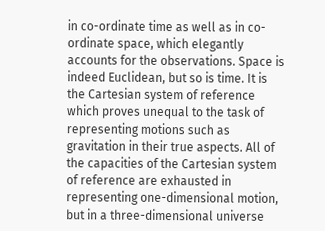in co-ordinate time as well as in co-ordinate space, which elegantly accounts for the observations. Space is indeed Euclidean, but so is time. It is the Cartesian system of reference which proves unequal to the task of representing motions such as gravitation in their true aspects. All of the capacities of the Cartesian system of reference are exhausted in representing one-dimensional motion, but in a three-dimensional universe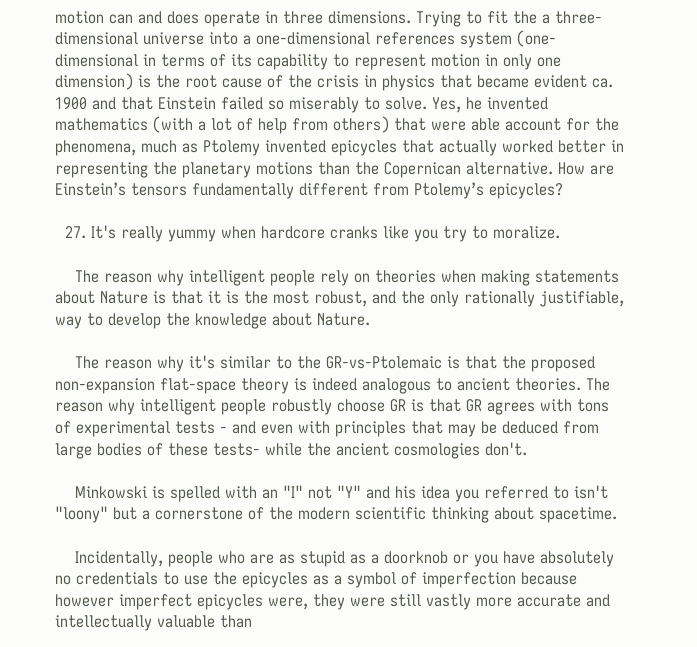motion can and does operate in three dimensions. Trying to fit the a three-dimensional universe into a one-dimensional references system (one-dimensional in terms of its capability to represent motion in only one dimension) is the root cause of the crisis in physics that became evident ca. 1900 and that Einstein failed so miserably to solve. Yes, he invented mathematics (with a lot of help from others) that were able account for the phenomena, much as Ptolemy invented epicycles that actually worked better in representing the planetary motions than the Copernican alternative. How are Einstein’s tensors fundamentally different from Ptolemy’s epicycles?

  27. It's really yummy when hardcore cranks like you try to moralize.

    The reason why intelligent people rely on theories when making statements about Nature is that it is the most robust, and the only rationally justifiable, way to develop the knowledge about Nature.

    The reason why it's similar to the GR-vs-Ptolemaic is that the proposed non-expansion flat-space theory is indeed analogous to ancient theories. The reason why intelligent people robustly choose GR is that GR agrees with tons of experimental tests - and even with principles that may be deduced from large bodies of these tests- while the ancient cosmologies don't.

    Minkowski is spelled with an "I" not "Y" and his idea you referred to isn't "loony" but a cornerstone of the modern scientific thinking about spacetime.

    Incidentally, people who are as stupid as a doorknob or you have absolutely no credentials to use the epicycles as a symbol of imperfection because however imperfect epicycles were, they were still vastly more accurate and intellectually valuable than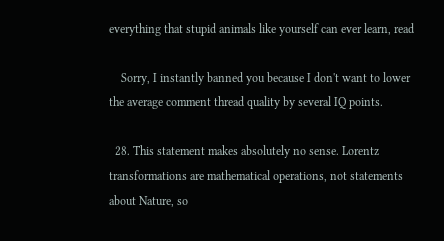everything that stupid animals like yourself can ever learn, read

    Sorry, I instantly banned you because I don't want to lower the average comment thread quality by several IQ points.

  28. This statement makes absolutely no sense. Lorentz transformations are mathematical operations, not statements about Nature, so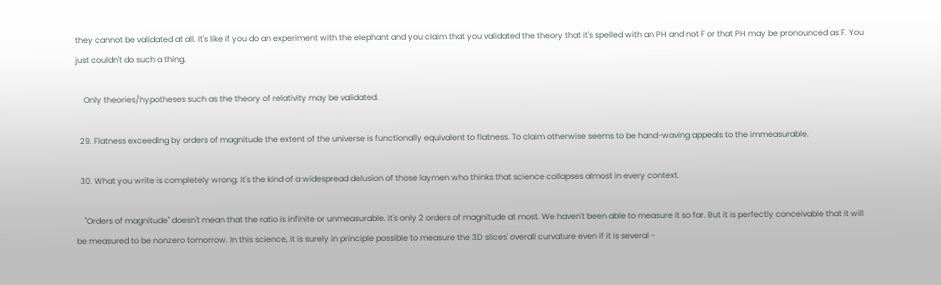they cannot be validated at all. It's like if you do an experiment with the elephant and you claim that you validated the theory that it's spelled with an PH and not F or that PH may be pronounced as F. You just couldn't do such a thing.

    Only theories/hypotheses such as the theory of relativity may be validated.

  29. Flatness exceeding by orders of magnitude the extent of the universe is functionally equivalent to flatness. To claim otherwise seems to be hand-waving appeals to the immeasurable.

  30. What you write is completely wrong. It's the kind of a widespread delusion of those laymen who thinks that science collapses almost in every context.

    "Orders of magnitude" doesn't mean that the ratio is infinite or unmeasurable. It's only 2 orders of magnitude at most. We haven't been able to measure it so far. But it is perfectly conceivable that it will be measured to be nonzero tomorrow. In this science, it is surely in principle possible to measure the 3D slices' overall curvature even if it is several -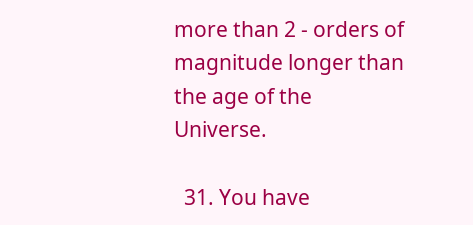more than 2 - orders of magnitude longer than the age of the Universe.

  31. You have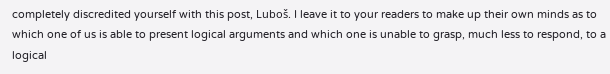completely discredited yourself with this post, Luboš. I leave it to your readers to make up their own minds as to which one of us is able to present logical arguments and which one is unable to grasp, much less to respond, to a logical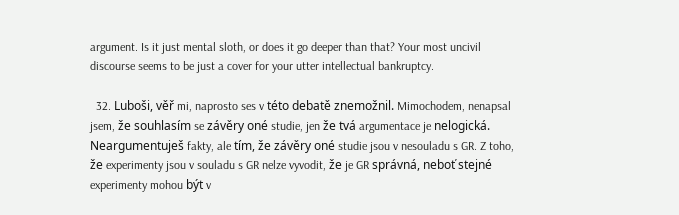argument. Is it just mental sloth, or does it go deeper than that? Your most uncivil discourse seems to be just a cover for your utter intellectual bankruptcy.

  32. Luboši, věř mi, naprosto ses v této debatě znemožnil. Mimochodem, nenapsal jsem, že souhlasím se závěry oné studie, jen že tvá argumentace je nelogická. Neargumentuješ fakty, ale tím, že závěry oné studie jsou v nesouladu s GR. Z toho, že experimenty jsou v souladu s GR nelze vyvodit, že je GR správná, neboť stejné experimenty mohou být v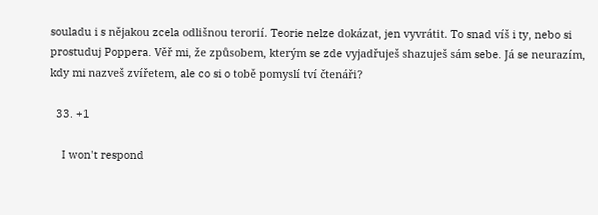souladu i s nějakou zcela odlišnou terorií. Teorie nelze dokázat, jen vyvrátit. To snad víš i ty, nebo si prostuduj Poppera. Věř mi, že způsobem, kterým se zde vyjadřuješ shazuješ sám sebe. Já se neurazím, kdy mi nazveš zvířetem, ale co si o tobě pomyslí tví čtenáři?

  33. +1

    I won't respond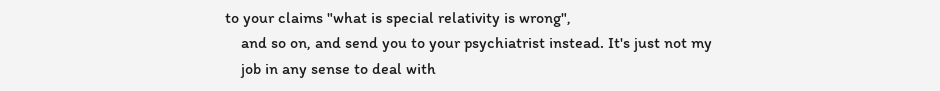to your claims "what is special relativity is wrong",
    and so on, and send you to your psychiatrist instead. It's just not my
    job in any sense to deal with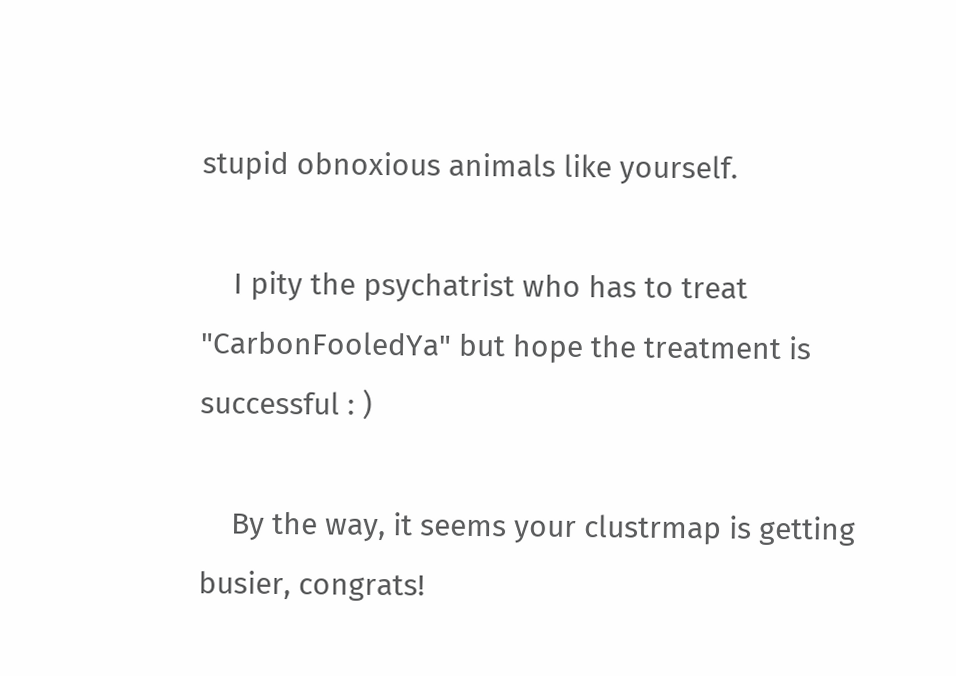stupid obnoxious animals like yourself.

    I pity the psychatrist who has to treat "CarbonFooledYa" but hope the treatment is successful : )

    By the way, it seems your clustrmap is getting busier, congrats!